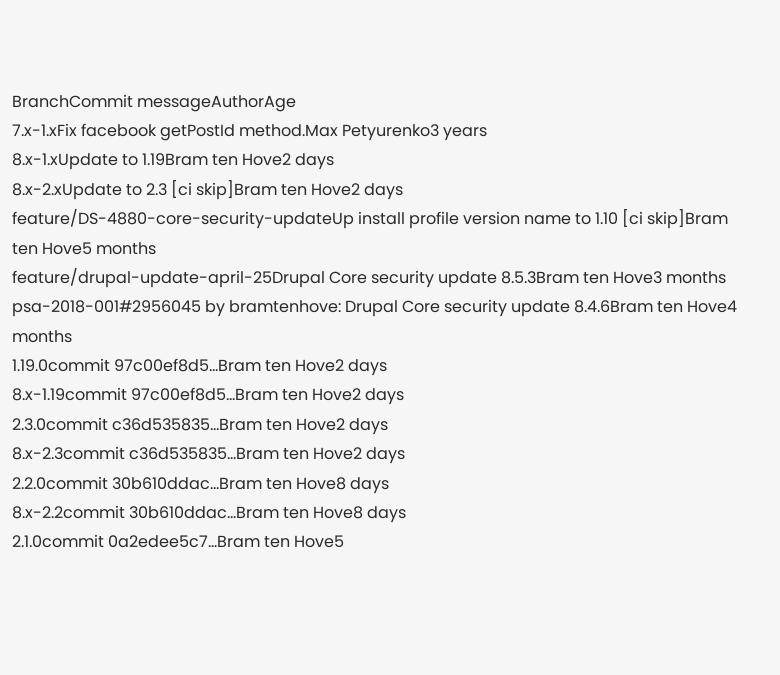BranchCommit messageAuthorAge
7.x-1.xFix facebook getPostId method.Max Petyurenko3 years
8.x-1.xUpdate to 1.19Bram ten Hove2 days
8.x-2.xUpdate to 2.3 [ci skip]Bram ten Hove2 days
feature/DS-4880-core-security-updateUp install profile version name to 1.10 [ci skip]Bram ten Hove5 months
feature/drupal-update-april-25Drupal Core security update 8.5.3Bram ten Hove3 months
psa-2018-001#2956045 by bramtenhove: Drupal Core security update 8.4.6Bram ten Hove4 months
1.19.0commit 97c00ef8d5...Bram ten Hove2 days
8.x-1.19commit 97c00ef8d5...Bram ten Hove2 days
2.3.0commit c36d535835...Bram ten Hove2 days
8.x-2.3commit c36d535835...Bram ten Hove2 days
2.2.0commit 30b610ddac...Bram ten Hove8 days
8.x-2.2commit 30b610ddac...Bram ten Hove8 days
2.1.0commit 0a2edee5c7...Bram ten Hove5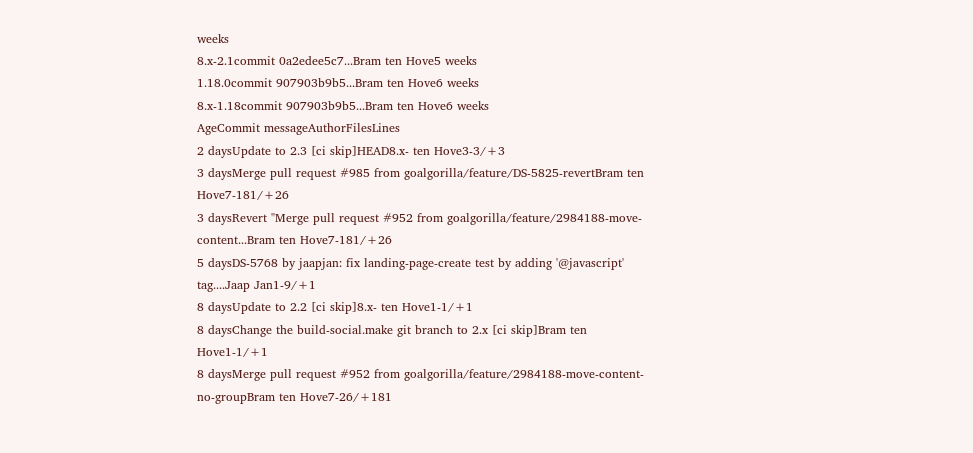weeks
8.x-2.1commit 0a2edee5c7...Bram ten Hove5 weeks
1.18.0commit 907903b9b5...Bram ten Hove6 weeks
8.x-1.18commit 907903b9b5...Bram ten Hove6 weeks
AgeCommit messageAuthorFilesLines
2 daysUpdate to 2.3 [ci skip]HEAD8.x- ten Hove3-3/+3
3 daysMerge pull request #985 from goalgorilla/feature/DS-5825-revertBram ten Hove7-181/+26
3 daysRevert "Merge pull request #952 from goalgorilla/feature/2984188-move-content...Bram ten Hove7-181/+26
5 daysDS-5768 by jaapjan: fix landing-page-create test by adding '@javascript' tag....Jaap Jan1-9/+1
8 daysUpdate to 2.2 [ci skip]8.x- ten Hove1-1/+1
8 daysChange the build-social.make git branch to 2.x [ci skip]Bram ten Hove1-1/+1
8 daysMerge pull request #952 from goalgorilla/feature/2984188-move-content-no-groupBram ten Hove7-26/+181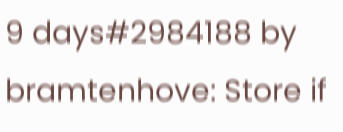9 days#2984188 by bramtenhove: Store if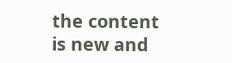the content is new and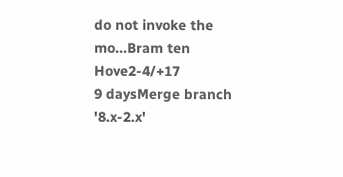do not invoke the mo...Bram ten Hove2-4/+17
9 daysMerge branch '8.x-2.x'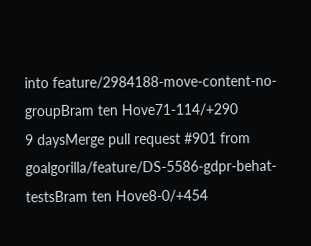into feature/2984188-move-content-no-groupBram ten Hove71-114/+290
9 daysMerge pull request #901 from goalgorilla/feature/DS-5586-gdpr-behat-testsBram ten Hove8-0/+454